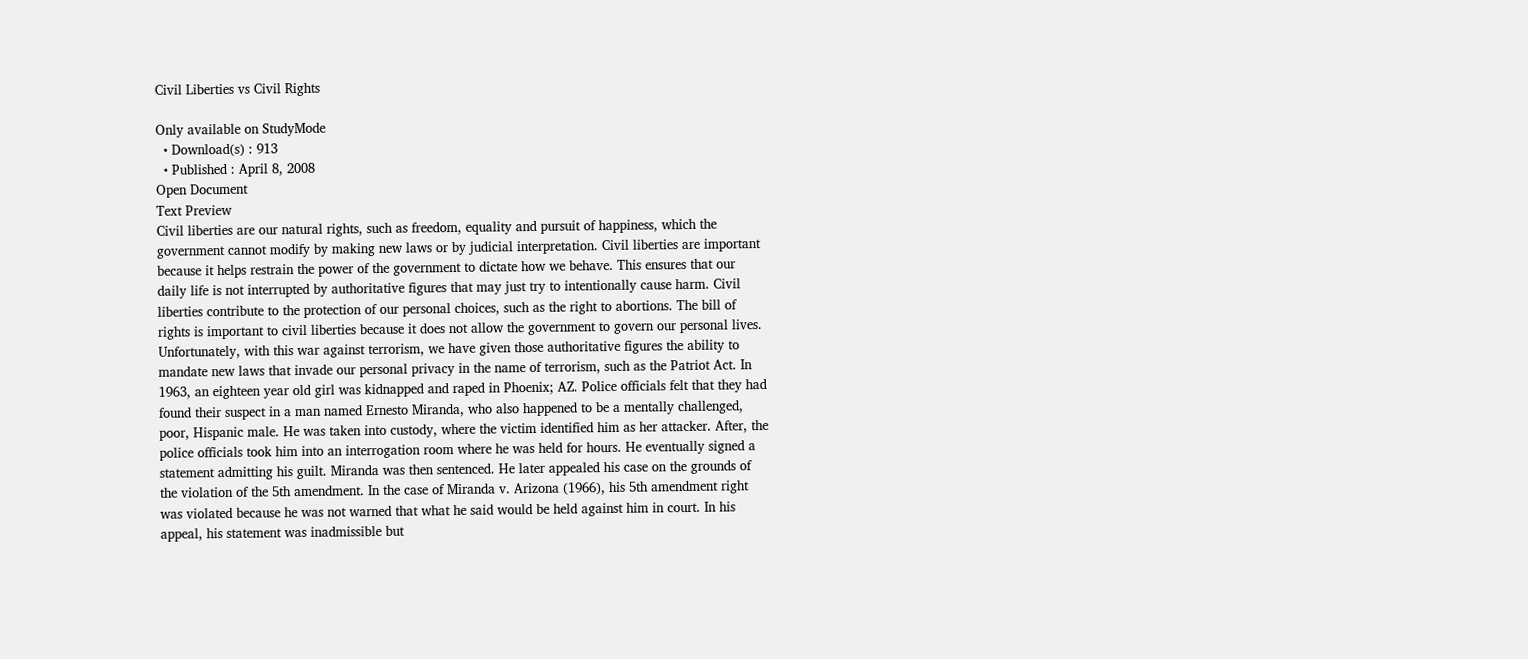Civil Liberties vs Civil Rights

Only available on StudyMode
  • Download(s) : 913
  • Published : April 8, 2008
Open Document
Text Preview
Civil liberties are our natural rights, such as freedom, equality and pursuit of happiness, which the government cannot modify by making new laws or by judicial interpretation. Civil liberties are important because it helps restrain the power of the government to dictate how we behave. This ensures that our daily life is not interrupted by authoritative figures that may just try to intentionally cause harm. Civil liberties contribute to the protection of our personal choices, such as the right to abortions. The bill of rights is important to civil liberties because it does not allow the government to govern our personal lives. Unfortunately, with this war against terrorism, we have given those authoritative figures the ability to mandate new laws that invade our personal privacy in the name of terrorism, such as the Patriot Act. In 1963, an eighteen year old girl was kidnapped and raped in Phoenix; AZ. Police officials felt that they had found their suspect in a man named Ernesto Miranda, who also happened to be a mentally challenged, poor, Hispanic male. He was taken into custody, where the victim identified him as her attacker. After, the police officials took him into an interrogation room where he was held for hours. He eventually signed a statement admitting his guilt. Miranda was then sentenced. He later appealed his case on the grounds of the violation of the 5th amendment. In the case of Miranda v. Arizona (1966), his 5th amendment right was violated because he was not warned that what he said would be held against him in court. In his appeal, his statement was inadmissible but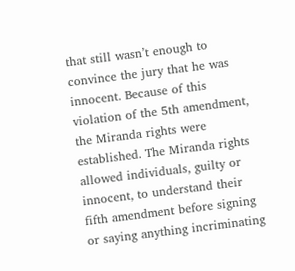that still wasn’t enough to convince the jury that he was innocent. Because of this violation of the 5th amendment, the Miranda rights were established. The Miranda rights allowed individuals, guilty or innocent, to understand their fifth amendment before signing or saying anything incriminating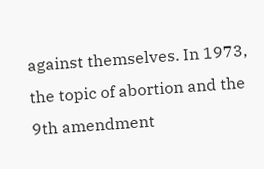against themselves. In 1973, the topic of abortion and the 9th amendment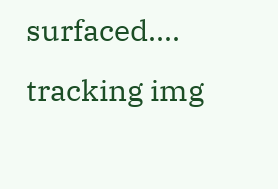surfaced....
tracking img